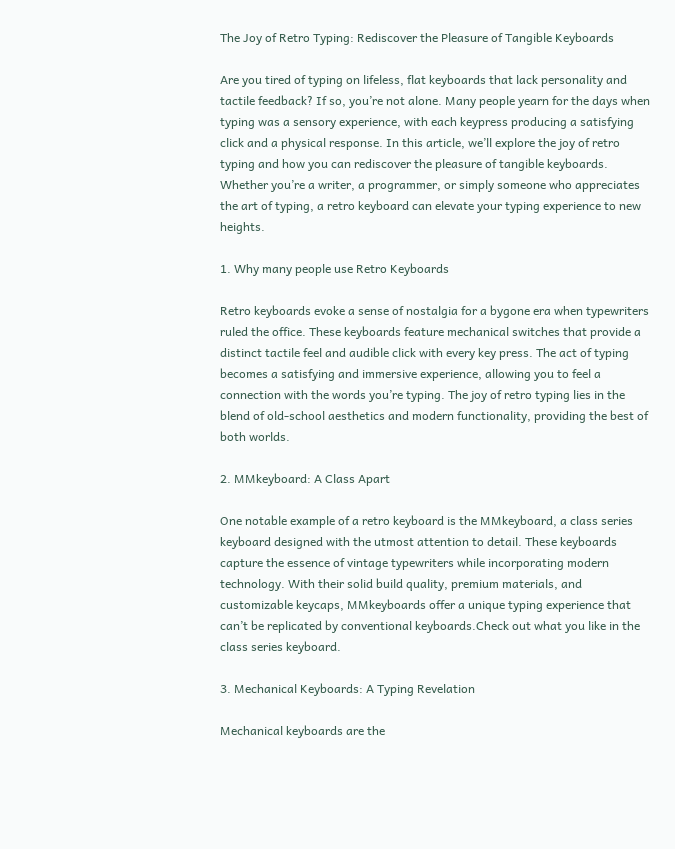The Joy of Retro Typing: Rediscover the Pleasure of Tangible Keyboards

Are you tired of typing on lifeless, flat keyboards that lack personality and tactile feedback? If so, you’re not alone. Many people yearn for the days when typing was a sensory experience, with each keypress producing a satisfying click and a physical response. In this article, we’ll explore the joy of retro typing and how you can rediscover the pleasure of tangible keyboards. Whether you’re a writer, a programmer, or simply someone who appreciates the art of typing, a retro keyboard can elevate your typing experience to new heights.

1. Why many people use Retro Keyboards

Retro keyboards evoke a sense of nostalgia for a bygone era when typewriters ruled the office. These keyboards feature mechanical switches that provide a distinct tactile feel and audible click with every key press. The act of typing becomes a satisfying and immersive experience, allowing you to feel a connection with the words you’re typing. The joy of retro typing lies in the blend of old-school aesthetics and modern functionality, providing the best of both worlds.

2. MMkeyboard: A Class Apart

One notable example of a retro keyboard is the MMkeyboard, a class series keyboard designed with the utmost attention to detail. These keyboards capture the essence of vintage typewriters while incorporating modern technology. With their solid build quality, premium materials, and customizable keycaps, MMkeyboards offer a unique typing experience that can’t be replicated by conventional keyboards.Check out what you like in the class series keyboard.

3. Mechanical Keyboards: A Typing Revelation

Mechanical keyboards are the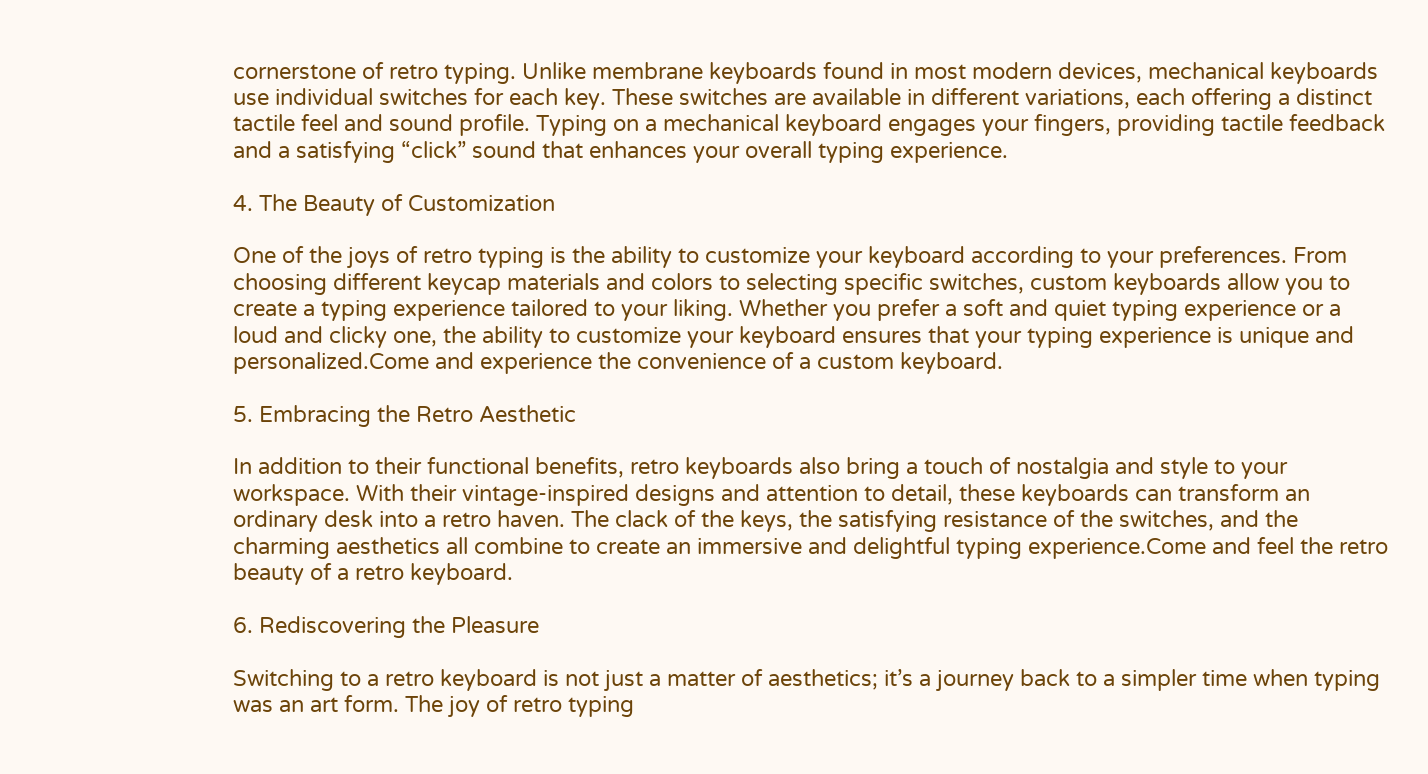cornerstone of retro typing. Unlike membrane keyboards found in most modern devices, mechanical keyboards use individual switches for each key. These switches are available in different variations, each offering a distinct tactile feel and sound profile. Typing on a mechanical keyboard engages your fingers, providing tactile feedback and a satisfying “click” sound that enhances your overall typing experience.

4. The Beauty of Customization

One of the joys of retro typing is the ability to customize your keyboard according to your preferences. From choosing different keycap materials and colors to selecting specific switches, custom keyboards allow you to create a typing experience tailored to your liking. Whether you prefer a soft and quiet typing experience or a loud and clicky one, the ability to customize your keyboard ensures that your typing experience is unique and personalized.Come and experience the convenience of a custom keyboard.

5. Embracing the Retro Aesthetic

In addition to their functional benefits, retro keyboards also bring a touch of nostalgia and style to your workspace. With their vintage-inspired designs and attention to detail, these keyboards can transform an ordinary desk into a retro haven. The clack of the keys, the satisfying resistance of the switches, and the charming aesthetics all combine to create an immersive and delightful typing experience.Come and feel the retro beauty of a retro keyboard.

6. Rediscovering the Pleasure

Switching to a retro keyboard is not just a matter of aesthetics; it’s a journey back to a simpler time when typing was an art form. The joy of retro typing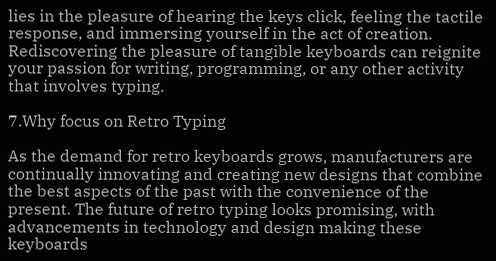lies in the pleasure of hearing the keys click, feeling the tactile response, and immersing yourself in the act of creation. Rediscovering the pleasure of tangible keyboards can reignite your passion for writing, programming, or any other activity that involves typing.

7.Why focus on Retro Typing

As the demand for retro keyboards grows, manufacturers are continually innovating and creating new designs that combine the best aspects of the past with the convenience of the present. The future of retro typing looks promising, with advancements in technology and design making these keyboards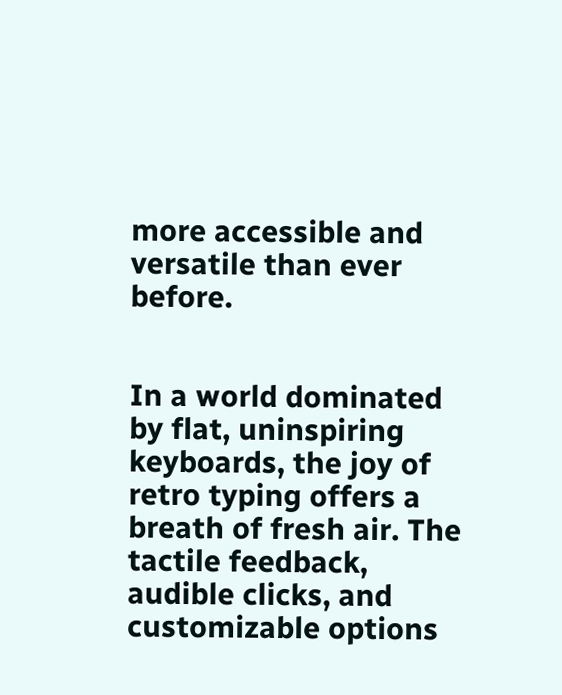more accessible and versatile than ever before.


In a world dominated by flat, uninspiring keyboards, the joy of retro typing offers a breath of fresh air. The tactile feedback, audible clicks, and customizable options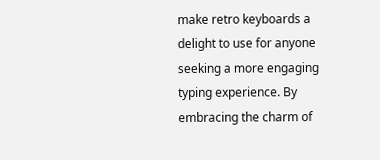make retro keyboards a delight to use for anyone seeking a more engaging typing experience. By embracing the charm of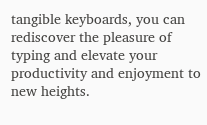tangible keyboards, you can rediscover the pleasure of typing and elevate your productivity and enjoyment to new heights.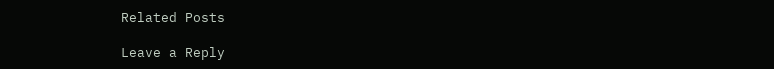Related Posts

Leave a Reply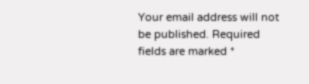Your email address will not be published. Required fields are marked *